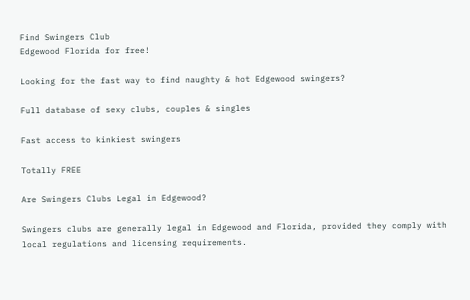Find Swingers Club
Edgewood Florida for free!

Looking for the fast way to find naughty & hot Edgewood swingers?

Full database of sexy clubs, couples & singles

Fast access to kinkiest swingers

Totally FREE

Are Swingers Clubs Legal in Edgewood?

Swingers clubs are generally legal in Edgewood and Florida, provided they comply with local regulations and licensing requirements.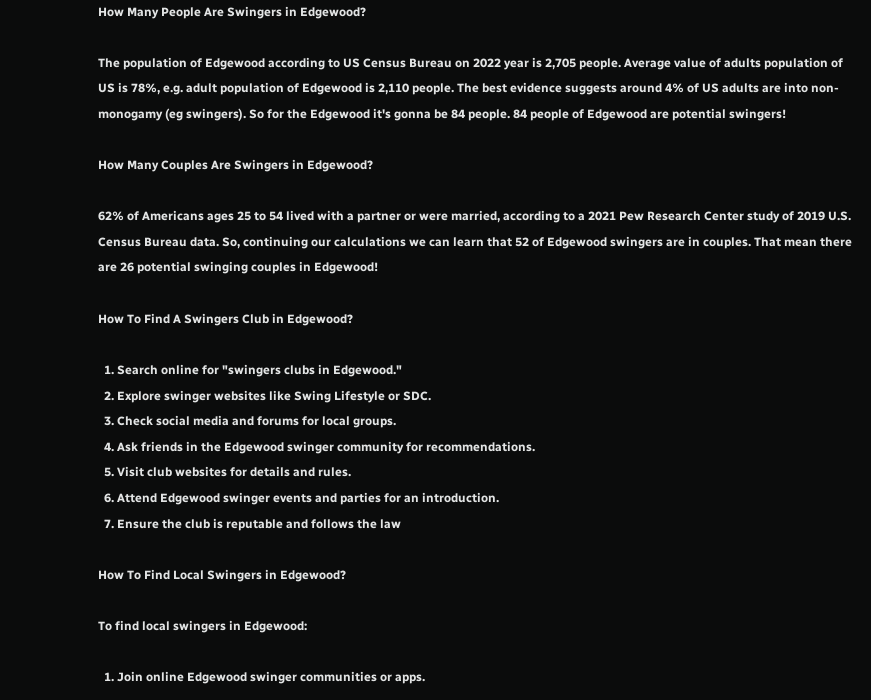How Many People Are Swingers in Edgewood?

The population of Edgewood according to US Census Bureau on 2022 year is 2,705 people. Average value of adults population of US is 78%, e.g. adult population of Edgewood is 2,110 people. The best evidence suggests around 4% of US adults are into non-monogamy (eg swingers). So for the Edgewood it's gonna be 84 people. 84 people of Edgewood are potential swingers!

How Many Couples Are Swingers in Edgewood?

62% of Americans ages 25 to 54 lived with a partner or were married, according to a 2021 Pew Research Center study of 2019 U.S. Census Bureau data. So, continuing our calculations we can learn that 52 of Edgewood swingers are in couples. That mean there are 26 potential swinging couples in Edgewood!

How To Find A Swingers Club in Edgewood?

  1. Search online for "swingers clubs in Edgewood."
  2. Explore swinger websites like Swing Lifestyle or SDC.
  3. Check social media and forums for local groups.
  4. Ask friends in the Edgewood swinger community for recommendations.
  5. Visit club websites for details and rules.
  6. Attend Edgewood swinger events and parties for an introduction.
  7. Ensure the club is reputable and follows the law

How To Find Local Swingers in Edgewood?

To find local swingers in Edgewood:

  1. Join online Edgewood swinger communities or apps.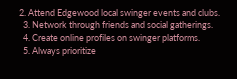2. Attend Edgewood local swinger events and clubs.
  3. Network through friends and social gatherings.
  4. Create online profiles on swinger platforms.
  5. Always prioritize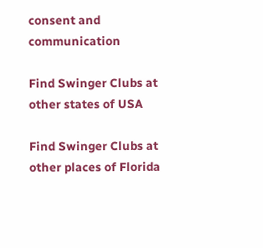consent and communication

Find Swinger Clubs at other states of USA

Find Swinger Clubs at other places of Florida